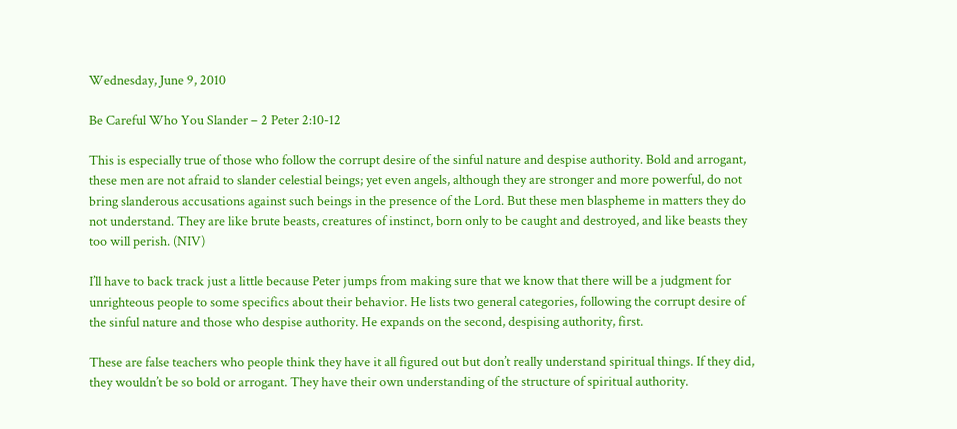Wednesday, June 9, 2010

Be Careful Who You Slander – 2 Peter 2:10-12

This is especially true of those who follow the corrupt desire of the sinful nature and despise authority. Bold and arrogant, these men are not afraid to slander celestial beings; yet even angels, although they are stronger and more powerful, do not bring slanderous accusations against such beings in the presence of the Lord. But these men blaspheme in matters they do not understand. They are like brute beasts, creatures of instinct, born only to be caught and destroyed, and like beasts they too will perish. (NIV)

I’ll have to back track just a little because Peter jumps from making sure that we know that there will be a judgment for unrighteous people to some specifics about their behavior. He lists two general categories, following the corrupt desire of the sinful nature and those who despise authority. He expands on the second, despising authority, first.

These are false teachers who people think they have it all figured out but don’t really understand spiritual things. If they did, they wouldn’t be so bold or arrogant. They have their own understanding of the structure of spiritual authority.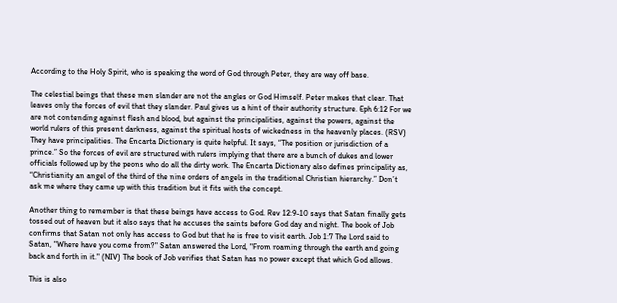According to the Holy Spirit, who is speaking the word of God through Peter, they are way off base.

The celestial beings that these men slander are not the angles or God Himself. Peter makes that clear. That leaves only the forces of evil that they slander. Paul gives us a hint of their authority structure. Eph 6:12 For we are not contending against flesh and blood, but against the principalities, against the powers, against the world rulers of this present darkness, against the spiritual hosts of wickedness in the heavenly places. (RSV) They have principalities. The Encarta Dictionary is quite helpful. It says, “The position or jurisdiction of a prince.” So the forces of evil are structured with rulers implying that there are a bunch of dukes and lower officials followed up by the peons who do all the dirty work. The Encarta Dictionary also defines principality as, “Christianity an angel of the third of the nine orders of angels in the traditional Christian hierarchy.” Don’t ask me where they came up with this tradition but it fits with the concept.

Another thing to remember is that these beings have access to God. Rev 12:9-10 says that Satan finally gets tossed out of heaven but it also says that he accuses the saints before God day and night. The book of Job confirms that Satan not only has access to God but that he is free to visit earth. Job 1:7 The Lord said to Satan, "Where have you come from?" Satan answered the Lord, "From roaming through the earth and going back and forth in it." (NIV) The book of Job verifies that Satan has no power except that which God allows.

This is also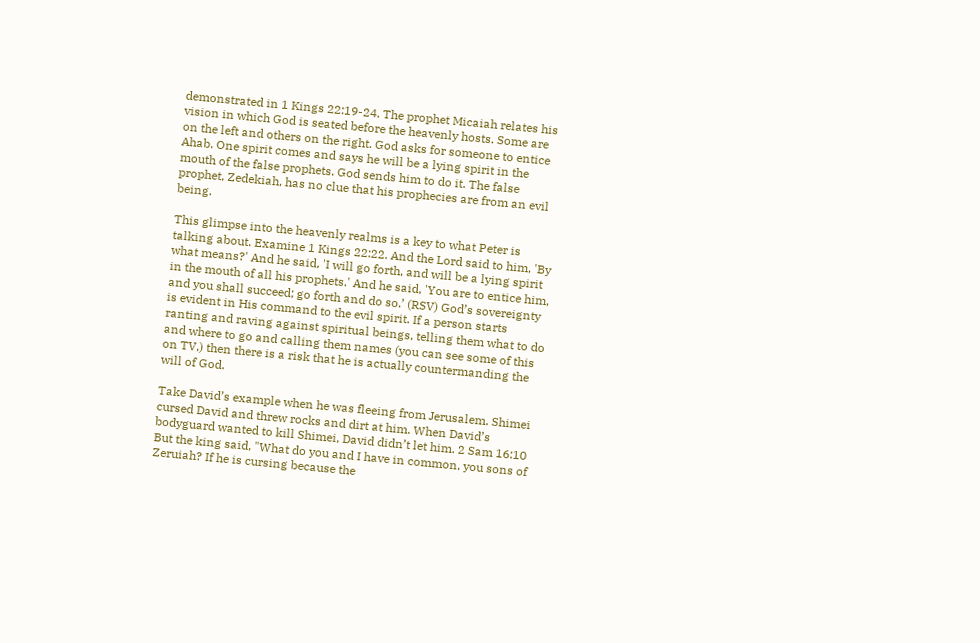demonstrated in 1 Kings 22:19-24. The prophet Micaiah relates his vision in which God is seated before the heavenly hosts. Some are on the left and others on the right. God asks for someone to entice Ahab. One spirit comes and says he will be a lying spirit in the mouth of the false prophets. God sends him to do it. The false prophet, Zedekiah, has no clue that his prophecies are from an evil being.

This glimpse into the heavenly realms is a key to what Peter is talking about. Examine 1 Kings 22:22. And the Lord said to him, 'By what means?' And he said, 'I will go forth, and will be a lying spirit in the mouth of all his prophets.' And he said, 'You are to entice him, and you shall succeed; go forth and do so.’ (RSV) God’s sovereignty is evident in His command to the evil spirit. If a person starts ranting and raving against spiritual beings, telling them what to do and where to go and calling them names (you can see some of this on TV,) then there is a risk that he is actually countermanding the will of God.

Take David’s example when he was fleeing from Jerusalem. Shimei cursed David and threw rocks and dirt at him. When David’s bodyguard wanted to kill Shimei, David didn’t let him. 2 Sam 16:10 But the king said, "What do you and I have in common, you sons of Zeruiah? If he is cursing because the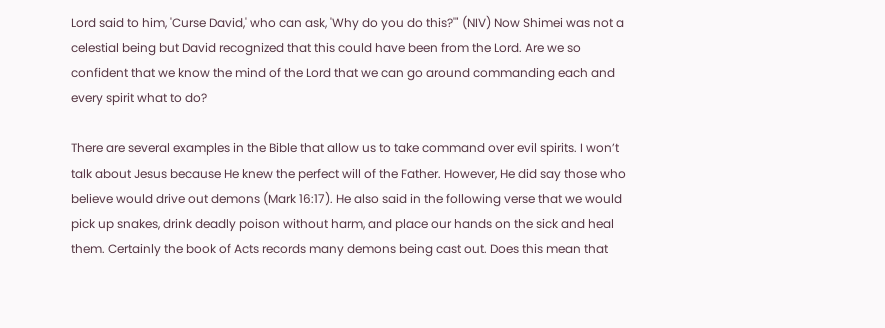Lord said to him, 'Curse David,' who can ask, 'Why do you do this?'" (NIV) Now Shimei was not a celestial being but David recognized that this could have been from the Lord. Are we so confident that we know the mind of the Lord that we can go around commanding each and every spirit what to do?

There are several examples in the Bible that allow us to take command over evil spirits. I won’t talk about Jesus because He knew the perfect will of the Father. However, He did say those who believe would drive out demons (Mark 16:17). He also said in the following verse that we would pick up snakes, drink deadly poison without harm, and place our hands on the sick and heal them. Certainly the book of Acts records many demons being cast out. Does this mean that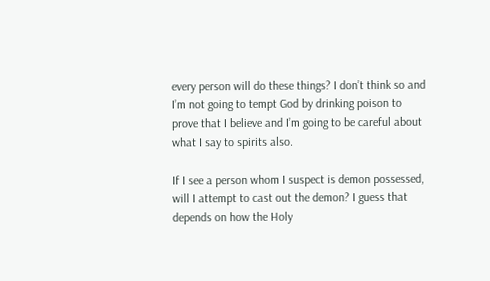every person will do these things? I don’t think so and I’m not going to tempt God by drinking poison to prove that I believe and I’m going to be careful about what I say to spirits also.

If I see a person whom I suspect is demon possessed, will I attempt to cast out the demon? I guess that depends on how the Holy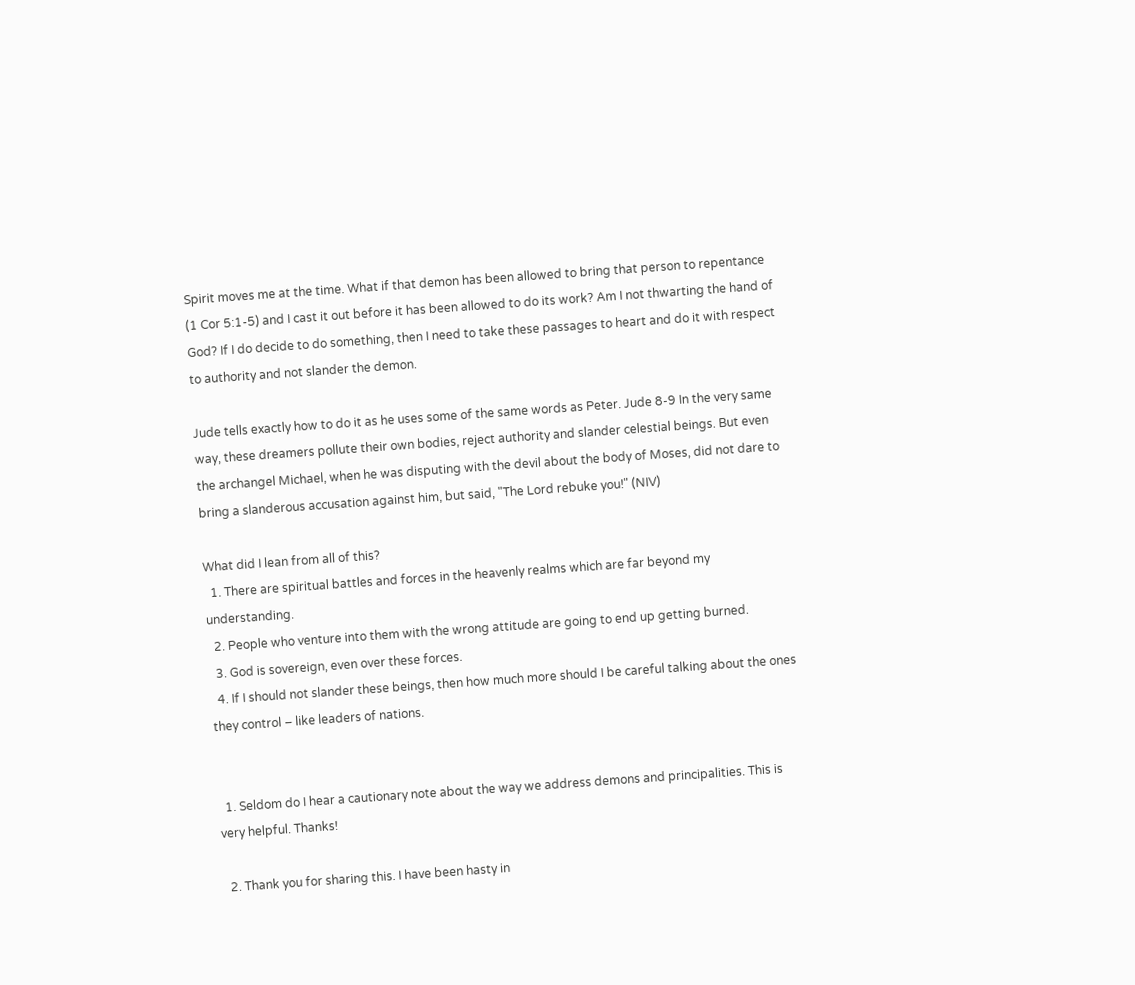Spirit moves me at the time. What if that demon has been allowed to bring that person to repentance (1 Cor 5:1-5) and I cast it out before it has been allowed to do its work? Am I not thwarting the hand of God? If I do decide to do something, then I need to take these passages to heart and do it with respect to authority and not slander the demon.

Jude tells exactly how to do it as he uses some of the same words as Peter. Jude 8-9 In the very same way, these dreamers pollute their own bodies, reject authority and slander celestial beings. But even the archangel Michael, when he was disputing with the devil about the body of Moses, did not dare to bring a slanderous accusation against him, but said, "The Lord rebuke you!" (NIV)

What did I lean from all of this?
  1. There are spiritual battles and forces in the heavenly realms which are far beyond my understanding.
  2. People who venture into them with the wrong attitude are going to end up getting burned.
  3. God is sovereign, even over these forces.
  4. If I should not slander these beings, then how much more should I be careful talking about the ones they control – like leaders of nations.


  1. Seldom do I hear a cautionary note about the way we address demons and principalities. This is very helpful. Thanks!

  2. Thank you for sharing this. I have been hasty in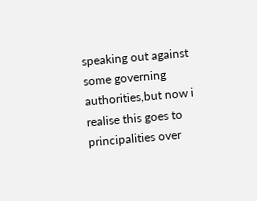speaking out against some governing authorities,but now i realise this goes to principalities over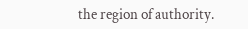the region of authority.